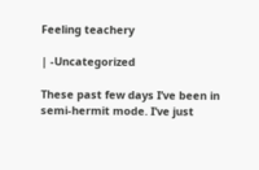Feeling teachery

| -Uncategorized

These past few days I’ve been in semi-hermit mode. I’ve just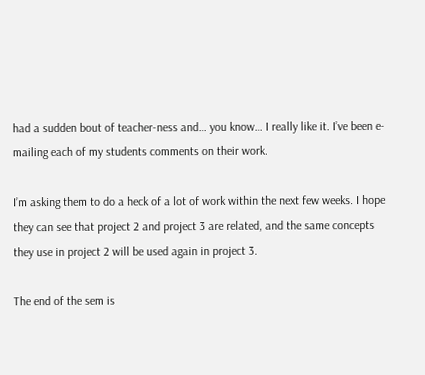had a sudden bout of teacher-ness and… you know… I really like it. I’ve been e-mailing each of my students comments on their work.

I’m asking them to do a heck of a lot of work within the next few weeks. I hope they can see that project 2 and project 3 are related, and the same concepts they use in project 2 will be used again in project 3.

The end of the sem is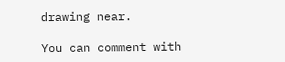drawing near.

You can comment with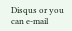Disqus or you can e-mail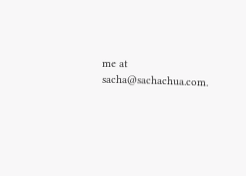me at sacha@sachachua.com.